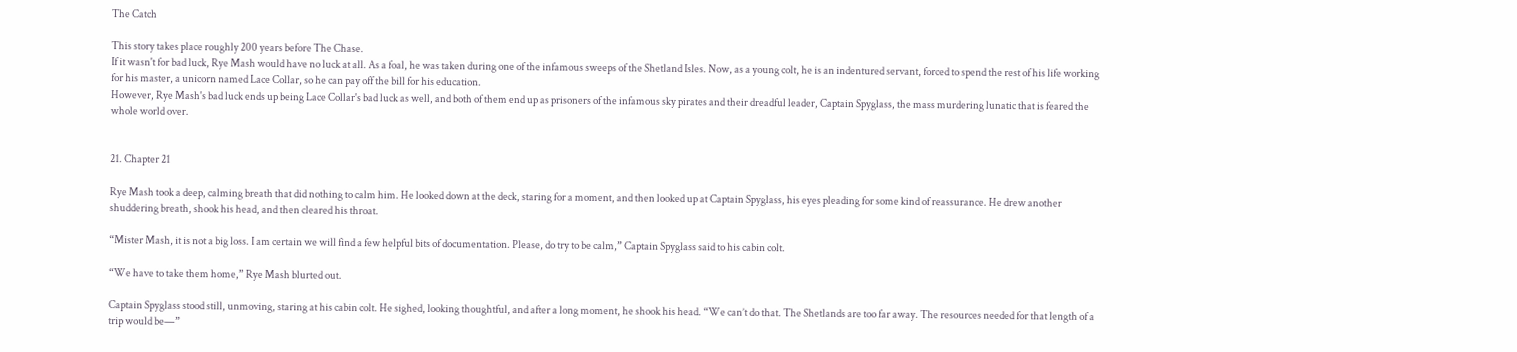The Catch

This story takes place roughly 200 years before The Chase.
If it wasn't for bad luck, Rye Mash would have no luck at all. As a foal, he was taken during one of the infamous sweeps of the Shetland Isles. Now, as a young colt, he is an indentured servant, forced to spend the rest of his life working for his master, a unicorn named Lace Collar, so he can pay off the bill for his education.
However, Rye Mash's bad luck ends up being Lace Collar's bad luck as well, and both of them end up as prisoners of the infamous sky pirates and their dreadful leader, Captain Spyglass, the mass murdering lunatic that is feared the whole world over.


21. Chapter 21

Rye Mash took a deep, calming breath that did nothing to calm him. He looked down at the deck, staring for a moment, and then looked up at Captain Spyglass, his eyes pleading for some kind of reassurance. He drew another shuddering breath, shook his head, and then cleared his throat.

“Mister Mash, it is not a big loss. I am certain we will find a few helpful bits of documentation. Please, do try to be calm,” Captain Spyglass said to his cabin colt.

“We have to take them home,” Rye Mash blurted out.

Captain Spyglass stood still, unmoving, staring at his cabin colt. He sighed, looking thoughtful, and after a long moment, he shook his head. “We can’t do that. The Shetlands are too far away. The resources needed for that length of a trip would be—”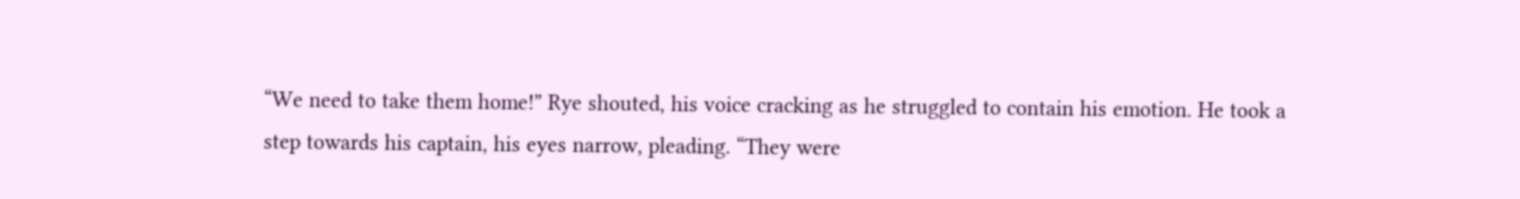“We need to take them home!” Rye shouted, his voice cracking as he struggled to contain his emotion. He took a step towards his captain, his eyes narrow, pleading. “They were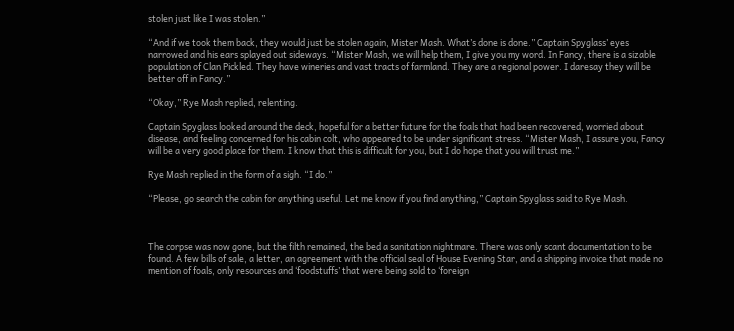stolen just like I was stolen.”

“And if we took them back, they would just be stolen again, Mister Mash. What’s done is done.” Captain Spyglass’ eyes narrowed and his ears splayed out sideways. “Mister Mash, we will help them, I give you my word. In Fancy, there is a sizable population of Clan Pickled. They have wineries and vast tracts of farmland. They are a regional power. I daresay they will be better off in Fancy.”

“Okay,” Rye Mash replied, relenting.

Captain Spyglass looked around the deck, hopeful for a better future for the foals that had been recovered, worried about disease, and feeling concerned for his cabin colt, who appeared to be under significant stress. “Mister Mash, I assure you, Fancy will be a very good place for them. I know that this is difficult for you, but I do hope that you will trust me.”

Rye Mash replied in the form of a sigh. “I do.”

“Please, go search the cabin for anything useful. Let me know if you find anything,” Captain Spyglass said to Rye Mash.



The corpse was now gone, but the filth remained, the bed a sanitation nightmare. There was only scant documentation to be found. A few bills of sale, a letter, an agreement with the official seal of House Evening Star, and a shipping invoice that made no mention of foals, only resources and ‘foodstuffs’ that were being sold to ‘foreign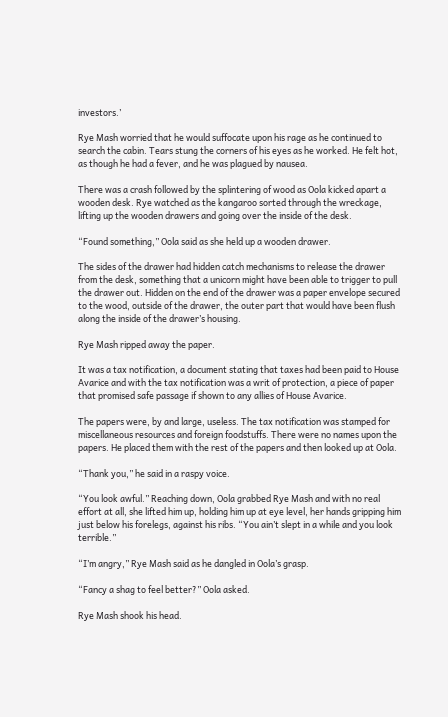investors.’

Rye Mash worried that he would suffocate upon his rage as he continued to search the cabin. Tears stung the corners of his eyes as he worked. He felt hot, as though he had a fever, and he was plagued by nausea.

There was a crash followed by the splintering of wood as Oola kicked apart a wooden desk. Rye watched as the kangaroo sorted through the wreckage, lifting up the wooden drawers and going over the inside of the desk.

“Found something,” Oola said as she held up a wooden drawer.

The sides of the drawer had hidden catch mechanisms to release the drawer from the desk, something that a unicorn might have been able to trigger to pull the drawer out. Hidden on the end of the drawer was a paper envelope secured to the wood, outside of the drawer, the outer part that would have been flush along the inside of the drawer’s housing.

Rye Mash ripped away the paper.

It was a tax notification, a document stating that taxes had been paid to House Avarice and with the tax notification was a writ of protection, a piece of paper that promised safe passage if shown to any allies of House Avarice.

The papers were, by and large, useless. The tax notification was stamped for miscellaneous resources and foreign foodstuffs. There were no names upon the papers. He placed them with the rest of the papers and then looked up at Oola.

“Thank you,” he said in a raspy voice.

“You look awful.” Reaching down, Oola grabbed Rye Mash and with no real effort at all, she lifted him up, holding him up at eye level, her hands gripping him just below his forelegs, against his ribs. “You ain’t slept in a while and you look terrible.”

“I’m angry,” Rye Mash said as he dangled in Oola’s grasp.

“Fancy a shag to feel better?” Oola asked.

Rye Mash shook his head.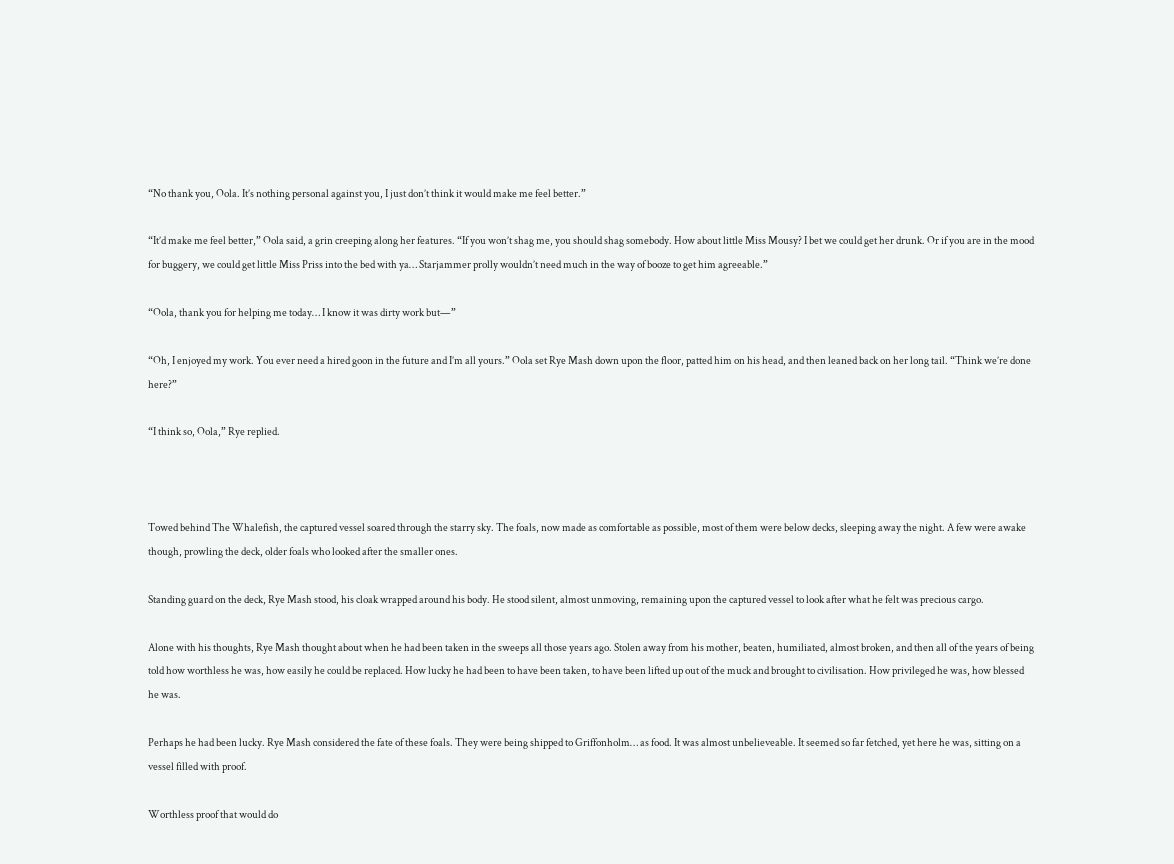“No thank you, Oola. It’s nothing personal against you, I just don’t think it would make me feel better.”

“It’d make me feel better,” Oola said, a grin creeping along her features. “If you won’t shag me, you should shag somebody. How about little Miss Mousy? I bet we could get her drunk. Or if you are in the mood for buggery, we could get little Miss Priss into the bed with ya… Starjammer prolly wouldn’t need much in the way of booze to get him agreeable.”

“Oola, thank you for helping me today… I know it was dirty work but—”

“Oh, I enjoyed my work. You ever need a hired goon in the future and I’m all yours.” Oola set Rye Mash down upon the floor, patted him on his head, and then leaned back on her long tail. “Think we’re done here?”

“I think so, Oola,” Rye replied.



Towed behind The Whalefish, the captured vessel soared through the starry sky. The foals, now made as comfortable as possible, most of them were below decks, sleeping away the night. A few were awake though, prowling the deck, older foals who looked after the smaller ones.

Standing guard on the deck, Rye Mash stood, his cloak wrapped around his body. He stood silent, almost unmoving, remaining upon the captured vessel to look after what he felt was precious cargo.

Alone with his thoughts, Rye Mash thought about when he had been taken in the sweeps all those years ago. Stolen away from his mother, beaten, humiliated, almost broken, and then all of the years of being told how worthless he was, how easily he could be replaced. How lucky he had been to have been taken, to have been lifted up out of the muck and brought to civilisation. How privileged he was, how blessed he was.

Perhaps he had been lucky. Rye Mash considered the fate of these foals. They were being shipped to Griffonholm… as food. It was almost unbelieveable. It seemed so far fetched, yet here he was, sitting on a vessel filled with proof.

Worthless proof that would do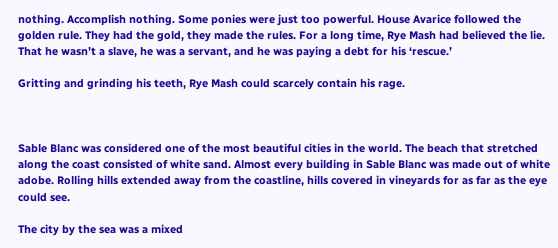nothing. Accomplish nothing. Some ponies were just too powerful. House Avarice followed the golden rule. They had the gold, they made the rules. For a long time, Rye Mash had believed the lie. That he wasn’t a slave, he was a servant, and he was paying a debt for his ‘rescue.’

Gritting and grinding his teeth, Rye Mash could scarcely contain his rage.



Sable Blanc was considered one of the most beautiful cities in the world. The beach that stretched along the coast consisted of white sand. Almost every building in Sable Blanc was made out of white adobe. Rolling hills extended away from the coastline, hills covered in vineyards for as far as the eye could see.

The city by the sea was a mixed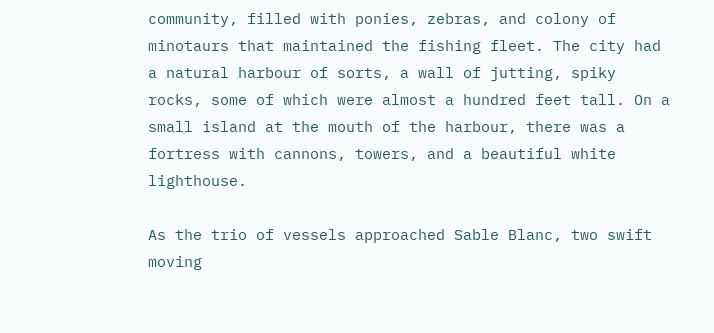community, filled with ponies, zebras, and colony of minotaurs that maintained the fishing fleet. The city had a natural harbour of sorts, a wall of jutting, spiky rocks, some of which were almost a hundred feet tall. On a small island at the mouth of the harbour, there was a fortress with cannons, towers, and a beautiful white lighthouse.

As the trio of vessels approached Sable Blanc, two swift moving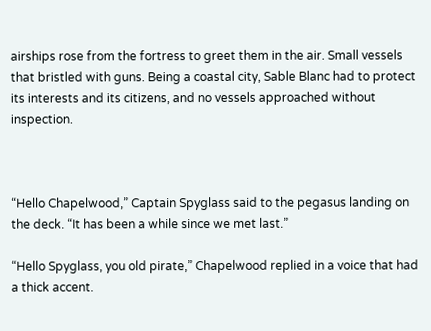airships rose from the fortress to greet them in the air. Small vessels that bristled with guns. Being a coastal city, Sable Blanc had to protect its interests and its citizens, and no vessels approached without inspection.



“Hello Chapelwood,” Captain Spyglass said to the pegasus landing on the deck. “It has been a while since we met last.”

“Hello Spyglass, you old pirate,” Chapelwood replied in a voice that had a thick accent.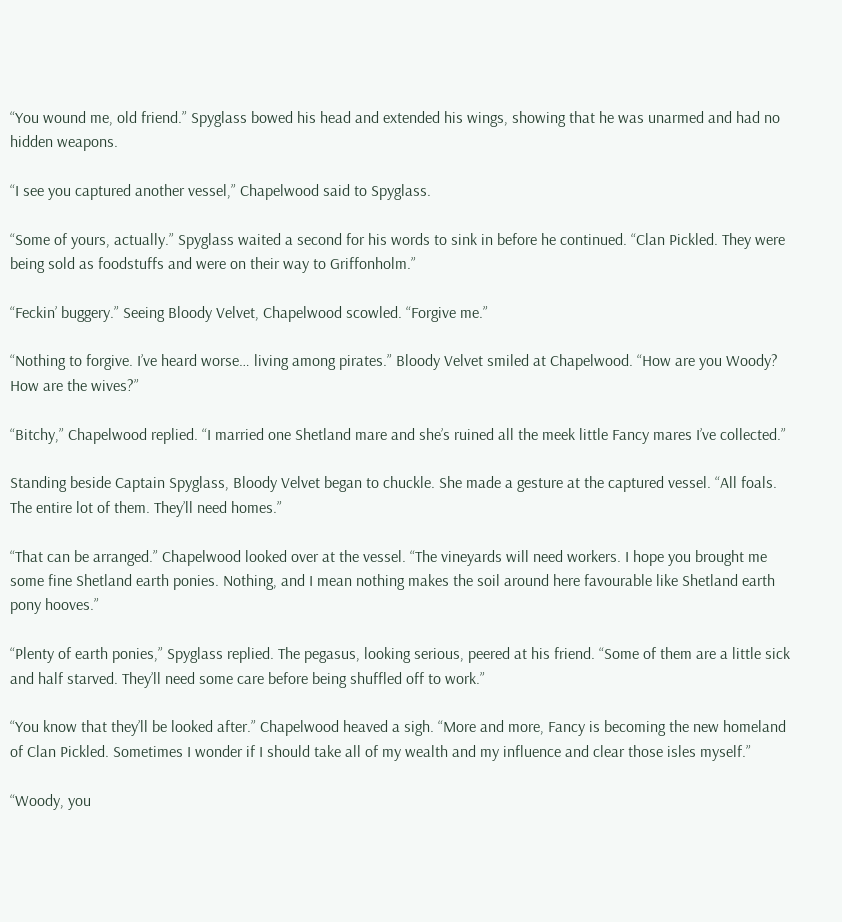“You wound me, old friend.” Spyglass bowed his head and extended his wings, showing that he was unarmed and had no hidden weapons.

“I see you captured another vessel,” Chapelwood said to Spyglass.

“Some of yours, actually.” Spyglass waited a second for his words to sink in before he continued. “Clan Pickled. They were being sold as foodstuffs and were on their way to Griffonholm.”

“Feckin’ buggery.” Seeing Bloody Velvet, Chapelwood scowled. “Forgive me.”

“Nothing to forgive. I’ve heard worse… living among pirates.” Bloody Velvet smiled at Chapelwood. “How are you Woody? How are the wives?”

“Bitchy,” Chapelwood replied. “I married one Shetland mare and she’s ruined all the meek little Fancy mares I’ve collected.”

Standing beside Captain Spyglass, Bloody Velvet began to chuckle. She made a gesture at the captured vessel. “All foals. The entire lot of them. They’ll need homes.”

“That can be arranged.” Chapelwood looked over at the vessel. “The vineyards will need workers. I hope you brought me some fine Shetland earth ponies. Nothing, and I mean nothing makes the soil around here favourable like Shetland earth pony hooves.”

“Plenty of earth ponies,” Spyglass replied. The pegasus, looking serious, peered at his friend. “Some of them are a little sick and half starved. They’ll need some care before being shuffled off to work.”

“You know that they’ll be looked after.” Chapelwood heaved a sigh. “More and more, Fancy is becoming the new homeland of Clan Pickled. Sometimes I wonder if I should take all of my wealth and my influence and clear those isles myself.”

“Woody, you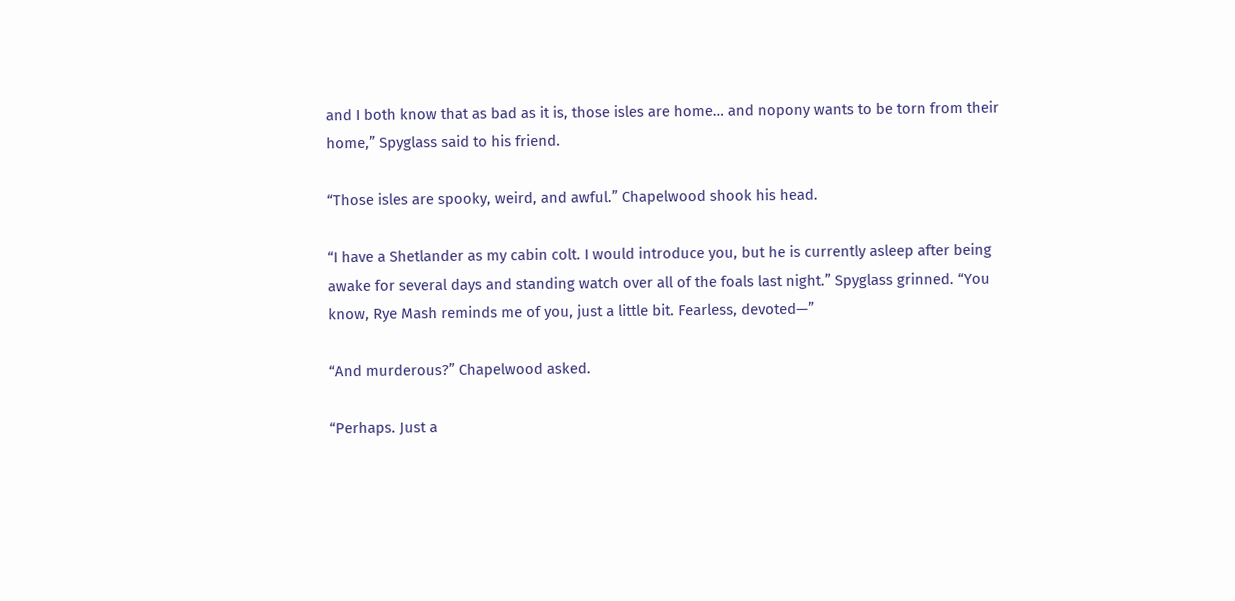and I both know that as bad as it is, those isles are home… and nopony wants to be torn from their home,” Spyglass said to his friend.

“Those isles are spooky, weird, and awful.” Chapelwood shook his head.

“I have a Shetlander as my cabin colt. I would introduce you, but he is currently asleep after being awake for several days and standing watch over all of the foals last night.” Spyglass grinned. “You know, Rye Mash reminds me of you, just a little bit. Fearless, devoted—”

“And murderous?” Chapelwood asked.

“Perhaps. Just a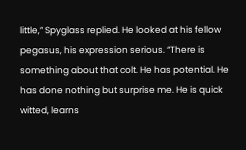little,” Spyglass replied. He looked at his fellow pegasus, his expression serious. “There is something about that colt. He has potential. He has done nothing but surprise me. He is quick witted, learns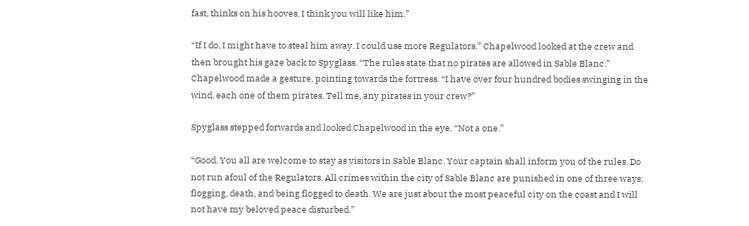fast, thinks on his hooves, I think you will like him.”

“If I do, I might have to steal him away. I could use more Regulators.” Chapelwood looked at the crew and then brought his gaze back to Spyglass. “The rules state that no pirates are allowed in Sable Blanc.” Chapelwood made a gesture, pointing towards the fortress. “I have over four hundred bodies swinging in the wind, each one of them pirates. Tell me, any pirates in your crew?”

Spyglass stepped forwards and looked Chapelwood in the eye. “Not a one.”

“Good. You all are welcome to stay as visitors in Sable Blanc. Your captain shall inform you of the rules. Do not run afoul of the Regulators. All crimes within the city of Sable Blanc are punished in one of three ways; flogging, death, and being flogged to death. We are just about the most peaceful city on the coast and I will not have my beloved peace disturbed.”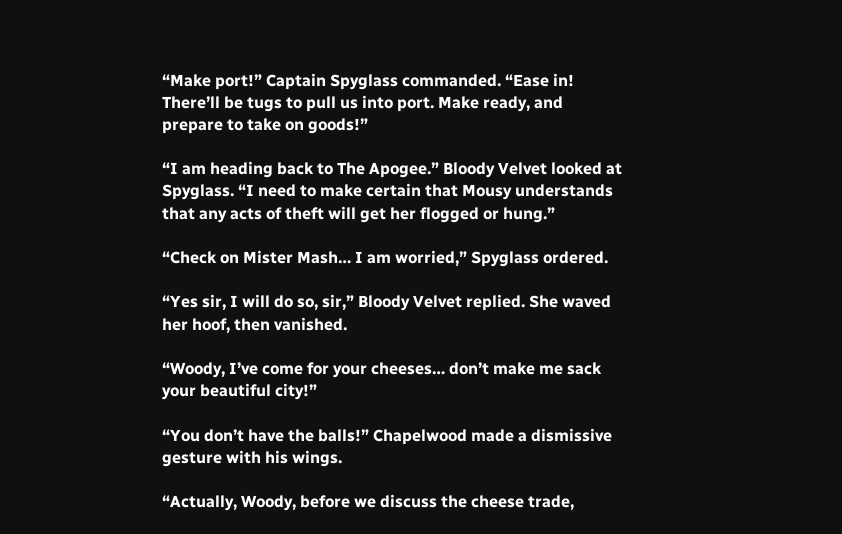“Make port!” Captain Spyglass commanded. “Ease in! There’ll be tugs to pull us into port. Make ready, and prepare to take on goods!”

“I am heading back to The Apogee.” Bloody Velvet looked at Spyglass. “I need to make certain that Mousy understands that any acts of theft will get her flogged or hung.”

“Check on Mister Mash… I am worried,” Spyglass ordered.

“Yes sir, I will do so, sir,” Bloody Velvet replied. She waved her hoof, then vanished.

“Woody, I’ve come for your cheeses… don’t make me sack your beautiful city!”

“You don’t have the balls!” Chapelwood made a dismissive gesture with his wings.

“Actually, Woody, before we discuss the cheese trade,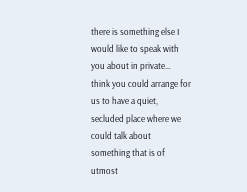there is something else I would like to speak with you about in private… think you could arrange for us to have a quiet, secluded place where we could talk about something that is of utmost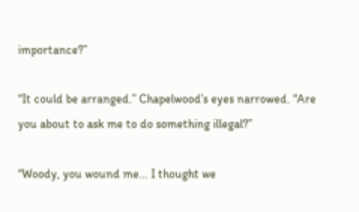importance?”

“It could be arranged.” Chapelwood’s eyes narrowed. “Are you about to ask me to do something illegal?”

“Woody, you wound me… I thought we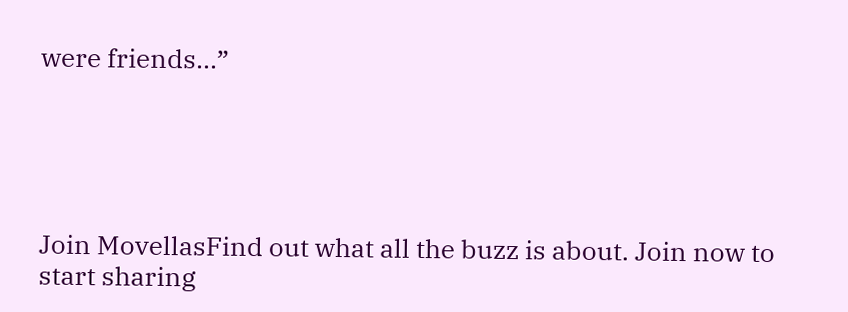were friends…”





Join MovellasFind out what all the buzz is about. Join now to start sharing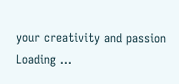your creativity and passion
Loading ...